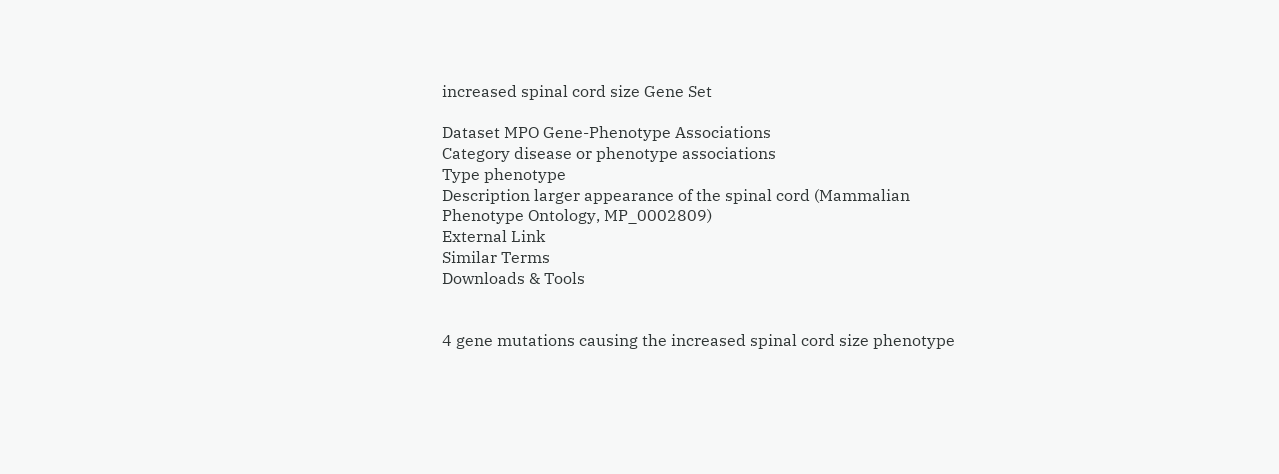increased spinal cord size Gene Set

Dataset MPO Gene-Phenotype Associations
Category disease or phenotype associations
Type phenotype
Description larger appearance of the spinal cord (Mammalian Phenotype Ontology, MP_0002809)
External Link
Similar Terms
Downloads & Tools


4 gene mutations causing the increased spinal cord size phenotype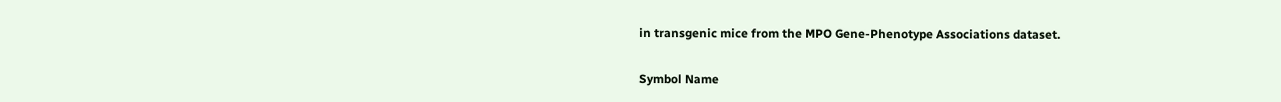in transgenic mice from the MPO Gene-Phenotype Associations dataset.

Symbol Name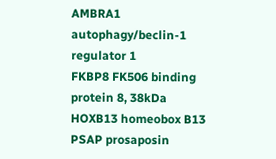AMBRA1 autophagy/beclin-1 regulator 1
FKBP8 FK506 binding protein 8, 38kDa
HOXB13 homeobox B13
PSAP prosaposin